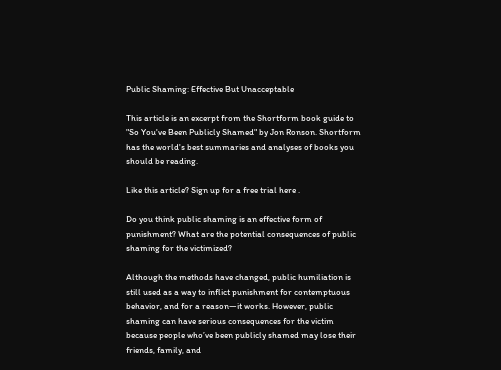Public Shaming: Effective But Unacceptable

This article is an excerpt from the Shortform book guide to "So You've Been Publicly Shamed" by Jon Ronson. Shortform has the world's best summaries and analyses of books you should be reading.

Like this article? Sign up for a free trial here .

Do you think public shaming is an effective form of punishment? What are the potential consequences of public shaming for the victimized?

Although the methods have changed, public humiliation is still used as a way to inflict punishment for contemptuous behavior, and for a reason—it works. However, public shaming can have serious consequences for the victim because people who’ve been publicly shamed may lose their friends, family, and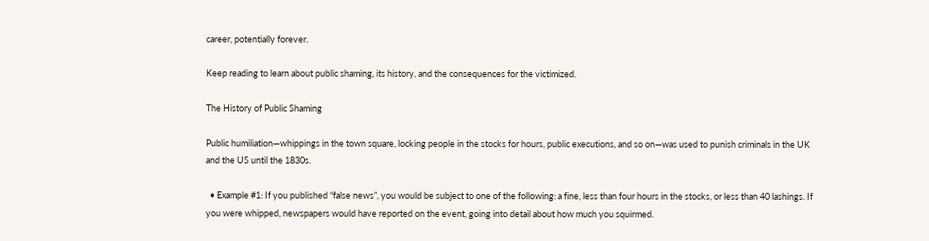career, potentially forever.

Keep reading to learn about public shaming, its history, and the consequences for the victimized.

The History of Public Shaming

Public humiliation—whippings in the town square, locking people in the stocks for hours, public executions, and so on—was used to punish criminals in the UK and the US until the 1830s.

  • Example #1: If you published “false news”, you would be subject to one of the following: a fine, less than four hours in the stocks, or less than 40 lashings. If you were whipped, newspapers would have reported on the event, going into detail about how much you squirmed.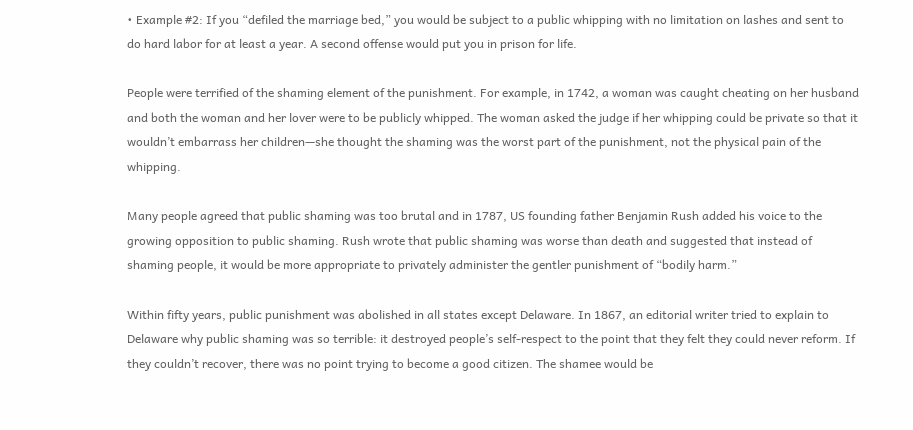• Example #2: If you “defiled the marriage bed,” you would be subject to a public whipping with no limitation on lashes and sent to do hard labor for at least a year. A second offense would put you in prison for life.

People were terrified of the shaming element of the punishment. For example, in 1742, a woman was caught cheating on her husband and both the woman and her lover were to be publicly whipped. The woman asked the judge if her whipping could be private so that it wouldn’t embarrass her children—she thought the shaming was the worst part of the punishment, not the physical pain of the whipping.

Many people agreed that public shaming was too brutal and in 1787, US founding father Benjamin Rush added his voice to the growing opposition to public shaming. Rush wrote that public shaming was worse than death and suggested that instead of shaming people, it would be more appropriate to privately administer the gentler punishment of “bodily harm.”

Within fifty years, public punishment was abolished in all states except Delaware. In 1867, an editorial writer tried to explain to Delaware why public shaming was so terrible: it destroyed people’s self-respect to the point that they felt they could never reform. If they couldn’t recover, there was no point trying to become a good citizen. The shamee would be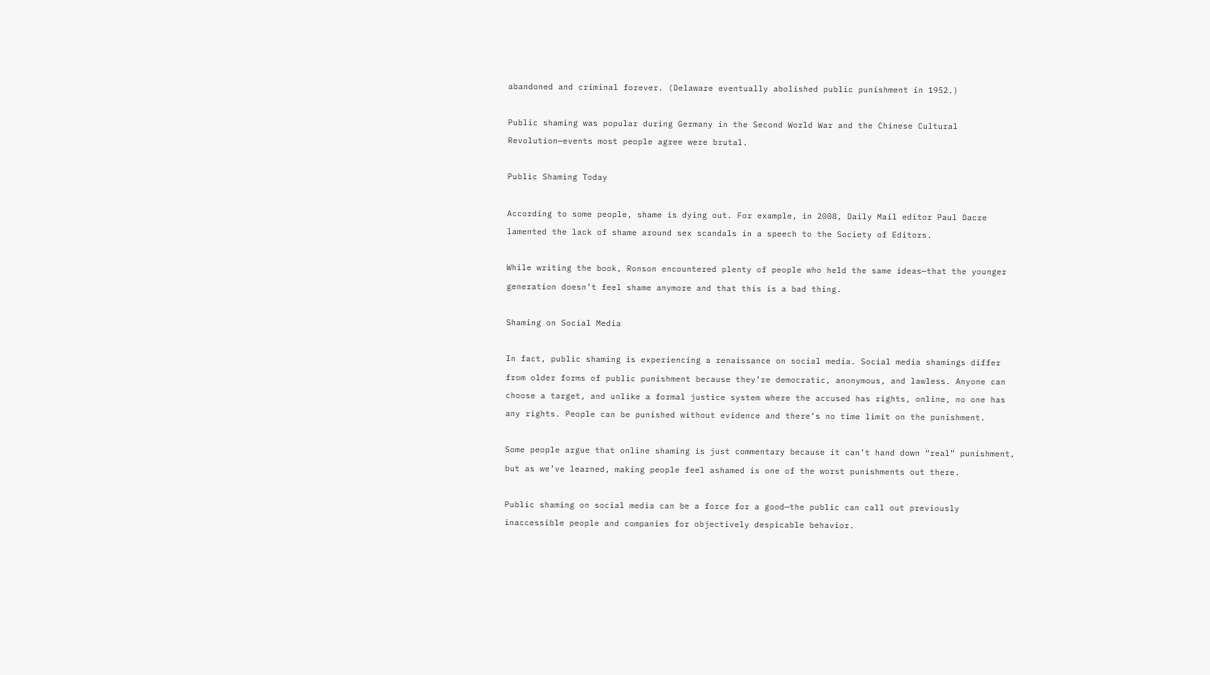abandoned and criminal forever. (Delaware eventually abolished public punishment in 1952.)

Public shaming was popular during Germany in the Second World War and the Chinese Cultural Revolution—events most people agree were brutal.

Public Shaming Today

According to some people, shame is dying out. For example, in 2008, Daily Mail editor Paul Dacre lamented the lack of shame around sex scandals in a speech to the Society of Editors.

While writing the book, Ronson encountered plenty of people who held the same ideas—that the younger generation doesn’t feel shame anymore and that this is a bad thing.

Shaming on Social Media

In fact, public shaming is experiencing a renaissance on social media. Social media shamings differ from older forms of public punishment because they’re democratic, anonymous, and lawless. Anyone can choose a target, and unlike a formal justice system where the accused has rights, online, no one has any rights. People can be punished without evidence and there’s no time limit on the punishment.

Some people argue that online shaming is just commentary because it can’t hand down “real” punishment, but as we’ve learned, making people feel ashamed is one of the worst punishments out there.

Public shaming on social media can be a force for a good—the public can call out previously inaccessible people and companies for objectively despicable behavior.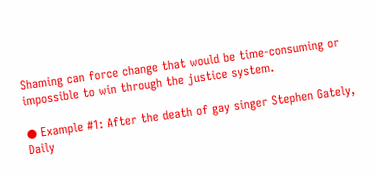Shaming can force change that would be time-consuming or impossible to win through the justice system.

● Example #1: After the death of gay singer Stephen Gately, Daily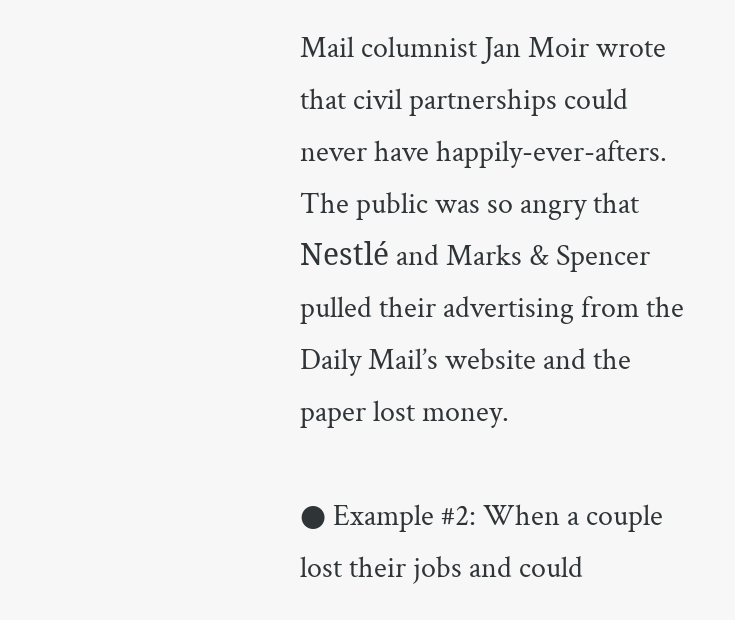Mail columnist Jan Moir wrote that civil partnerships could never have happily-ever-afters. The public was so angry that Nestlé and Marks & Spencer pulled their advertising from the Daily Mail’s website and the paper lost money.

● Example #2: When a couple lost their jobs and could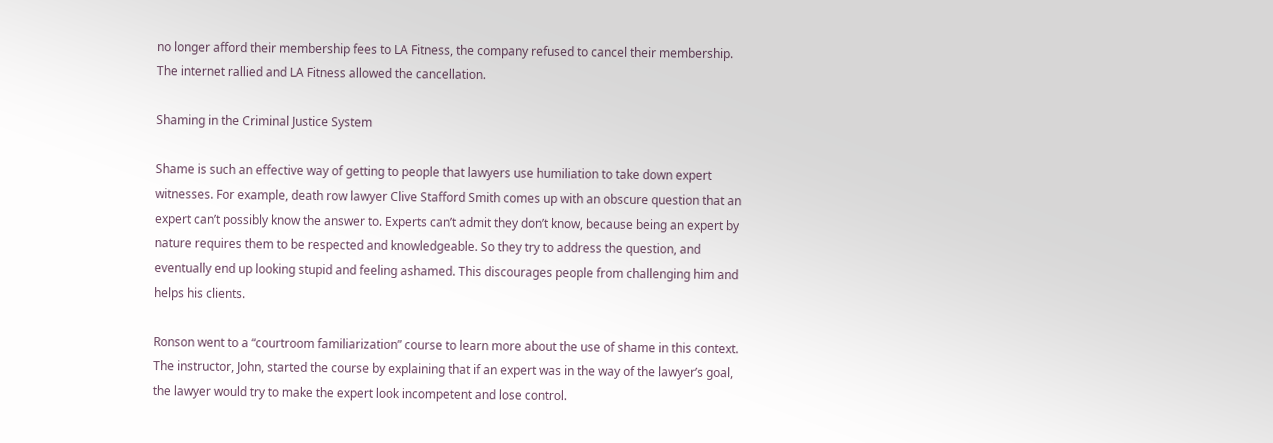no longer afford their membership fees to LA Fitness, the company refused to cancel their membership. The internet rallied and LA Fitness allowed the cancellation.

Shaming in the Criminal Justice System

Shame is such an effective way of getting to people that lawyers use humiliation to take down expert witnesses. For example, death row lawyer Clive Stafford Smith comes up with an obscure question that an expert can’t possibly know the answer to. Experts can’t admit they don’t know, because being an expert by nature requires them to be respected and knowledgeable. So they try to address the question, and eventually end up looking stupid and feeling ashamed. This discourages people from challenging him and helps his clients.

Ronson went to a “courtroom familiarization” course to learn more about the use of shame in this context. The instructor, John, started the course by explaining that if an expert was in the way of the lawyer’s goal, the lawyer would try to make the expert look incompetent and lose control.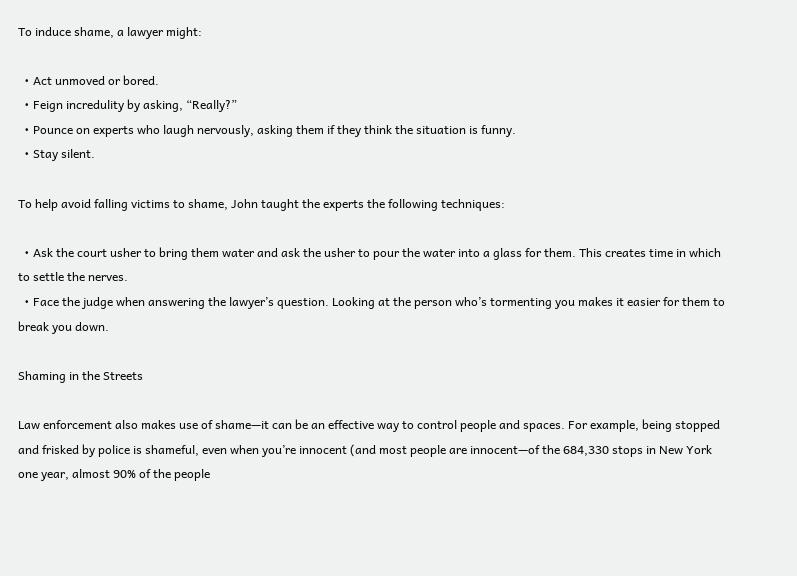To induce shame, a lawyer might:

  • Act unmoved or bored.
  • Feign incredulity by asking, “Really?”
  • Pounce on experts who laugh nervously, asking them if they think the situation is funny.
  • Stay silent.

To help avoid falling victims to shame, John taught the experts the following techniques:

  • Ask the court usher to bring them water and ask the usher to pour the water into a glass for them. This creates time in which to settle the nerves.
  • Face the judge when answering the lawyer’s question. Looking at the person who’s tormenting you makes it easier for them to break you down.

Shaming in the Streets

Law enforcement also makes use of shame—it can be an effective way to control people and spaces. For example, being stopped and frisked by police is shameful, even when you’re innocent (and most people are innocent—of the 684,330 stops in New York one year, almost 90% of the people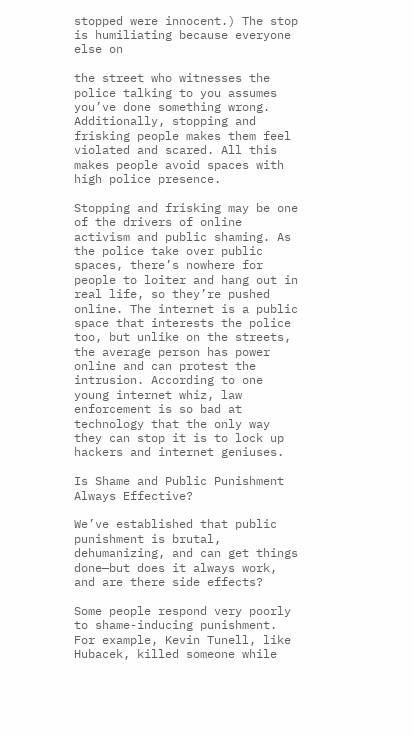stopped were innocent.) The stop is humiliating because everyone else on

the street who witnesses the police talking to you assumes you’ve done something wrong. Additionally, stopping and frisking people makes them feel violated and scared. All this makes people avoid spaces with high police presence.

Stopping and frisking may be one of the drivers of online activism and public shaming. As the police take over public spaces, there’s nowhere for people to loiter and hang out in real life, so they’re pushed online. The internet is a public space that interests the police too, but unlike on the streets, the average person has power online and can protest the intrusion. According to one young internet whiz, law enforcement is so bad at technology that the only way they can stop it is to lock up hackers and internet geniuses.

Is Shame and Public Punishment Always Effective?

We’ve established that public punishment is brutal, dehumanizing, and can get things done—but does it always work, and are there side effects?

Some people respond very poorly to shame-inducing punishment. For example, Kevin Tunell, like Hubacek, killed someone while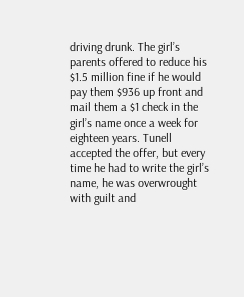driving drunk. The girl’s parents offered to reduce his $1.5 million fine if he would pay them $936 up front and mail them a $1 check in the girl’s name once a week for eighteen years. Tunell accepted the offer, but every time he had to write the girl’s name, he was overwrought with guilt and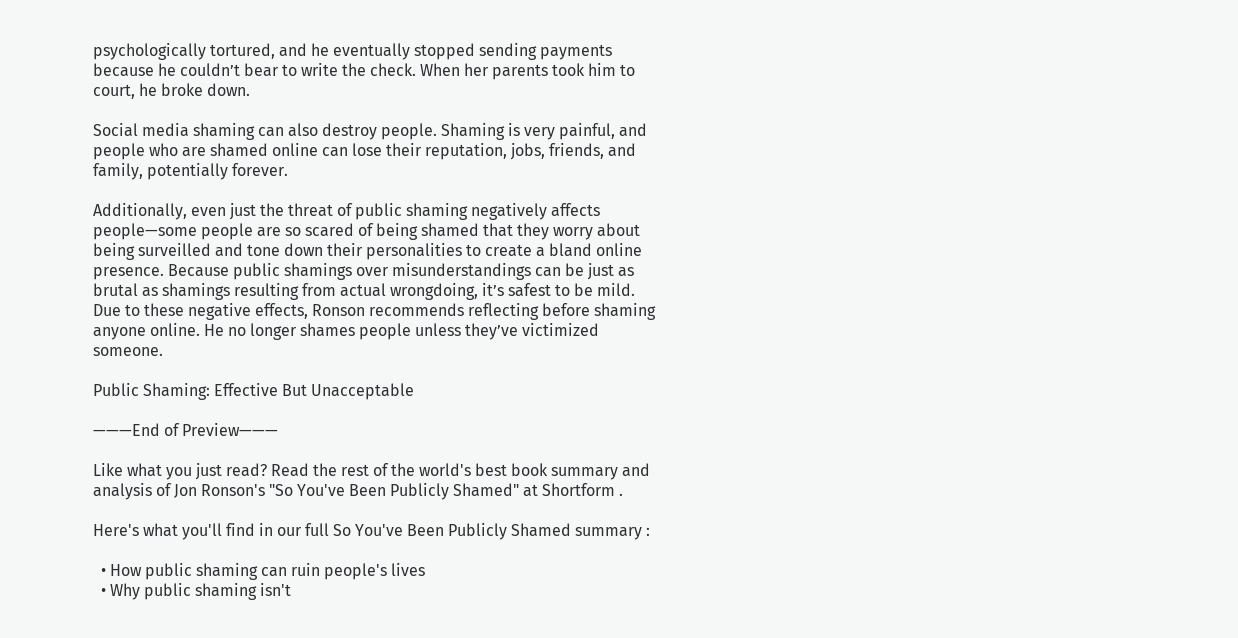psychologically tortured, and he eventually stopped sending payments because he couldn’t bear to write the check. When her parents took him to court, he broke down.

Social media shaming can also destroy people. Shaming is very painful, and people who are shamed online can lose their reputation, jobs, friends, and family, potentially forever.

Additionally, even just the threat of public shaming negatively affects people—some people are so scared of being shamed that they worry about being surveilled and tone down their personalities to create a bland online presence. Because public shamings over misunderstandings can be just as brutal as shamings resulting from actual wrongdoing, it’s safest to be mild. Due to these negative effects, Ronson recommends reflecting before shaming anyone online. He no longer shames people unless they’ve victimized someone.

Public Shaming: Effective But Unacceptable

———End of Preview———

Like what you just read? Read the rest of the world's best book summary and analysis of Jon Ronson's "So You've Been Publicly Shamed" at Shortform .

Here's what you'll find in our full So You've Been Publicly Shamed summary :

  • How public shaming can ruin people's lives
  • Why public shaming isn't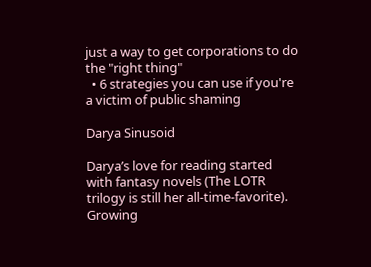just a way to get corporations to do the "right thing"
  • 6 strategies you can use if you're a victim of public shaming

Darya Sinusoid

Darya’s love for reading started with fantasy novels (The LOTR trilogy is still her all-time-favorite). Growing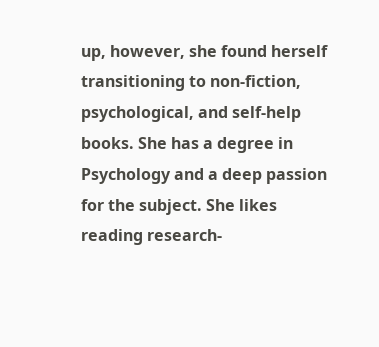up, however, she found herself transitioning to non-fiction, psychological, and self-help books. She has a degree in Psychology and a deep passion for the subject. She likes reading research-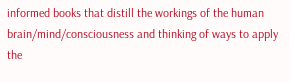informed books that distill the workings of the human brain/mind/consciousness and thinking of ways to apply the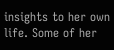insights to her own life. Some of her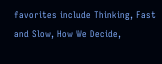favorites include Thinking, Fast and Slow, How We Decide,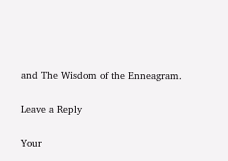and The Wisdom of the Enneagram.

Leave a Reply

Your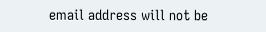email address will not be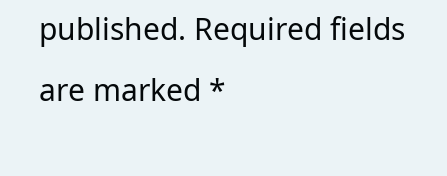published. Required fields are marked *